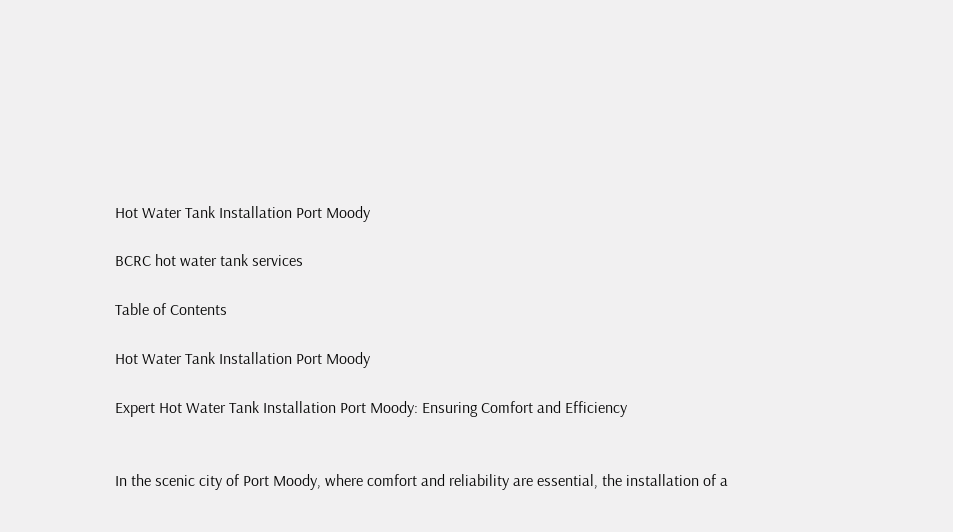Hot Water Tank Installation Port Moody

BCRC hot water tank services

Table of Contents

Hot Water Tank Installation Port Moody

Expert Hot Water Tank Installation Port Moody: Ensuring Comfort and Efficiency


In the scenic city of Port Moody, where comfort and reliability are essential, the installation of a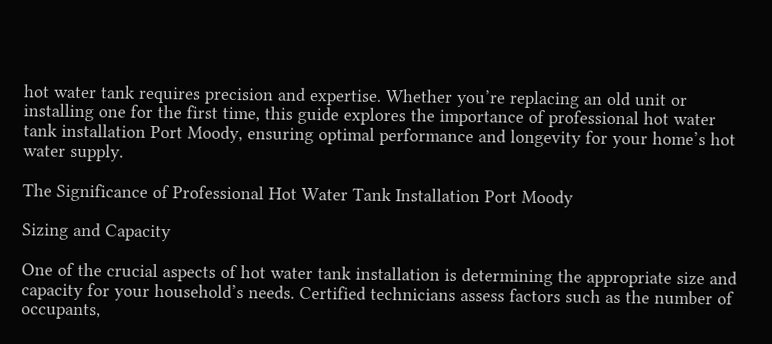hot water tank requires precision and expertise. Whether you’re replacing an old unit or installing one for the first time, this guide explores the importance of professional hot water tank installation Port Moody, ensuring optimal performance and longevity for your home’s hot water supply.

The Significance of Professional Hot Water Tank Installation Port Moody

Sizing and Capacity

One of the crucial aspects of hot water tank installation is determining the appropriate size and capacity for your household’s needs. Certified technicians assess factors such as the number of occupants,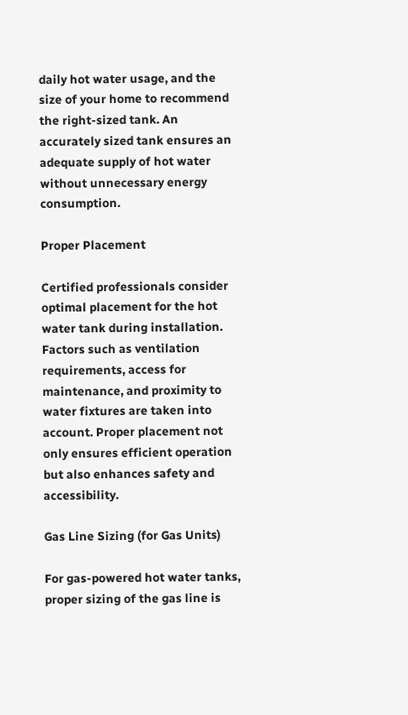daily hot water usage, and the size of your home to recommend the right-sized tank. An accurately sized tank ensures an adequate supply of hot water without unnecessary energy consumption.

Proper Placement

Certified professionals consider optimal placement for the hot water tank during installation. Factors such as ventilation requirements, access for maintenance, and proximity to water fixtures are taken into account. Proper placement not only ensures efficient operation but also enhances safety and accessibility.

Gas Line Sizing (for Gas Units)

For gas-powered hot water tanks, proper sizing of the gas line is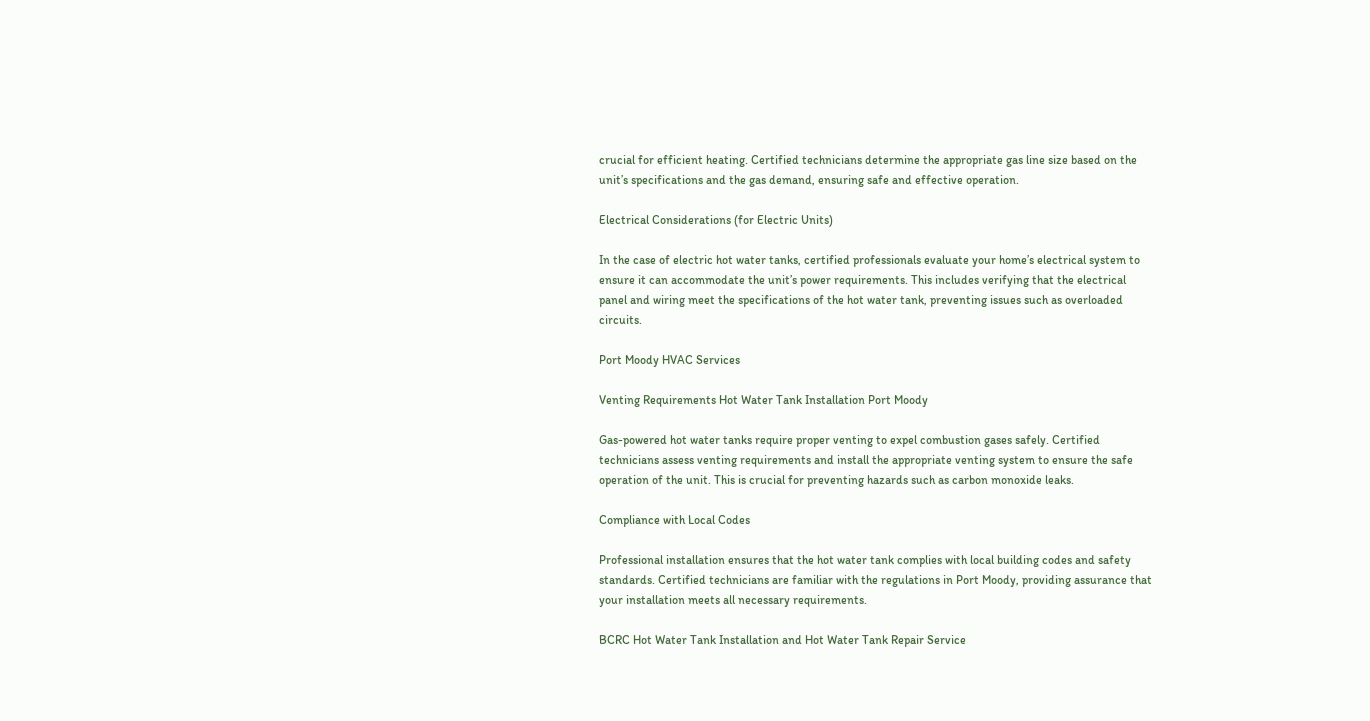crucial for efficient heating. Certified technicians determine the appropriate gas line size based on the unit’s specifications and the gas demand, ensuring safe and effective operation.

Electrical Considerations (for Electric Units)

In the case of electric hot water tanks, certified professionals evaluate your home’s electrical system to ensure it can accommodate the unit’s power requirements. This includes verifying that the electrical panel and wiring meet the specifications of the hot water tank, preventing issues such as overloaded circuits.

Port Moody HVAC Services

Venting Requirements Hot Water Tank Installation Port Moody

Gas-powered hot water tanks require proper venting to expel combustion gases safely. Certified technicians assess venting requirements and install the appropriate venting system to ensure the safe operation of the unit. This is crucial for preventing hazards such as carbon monoxide leaks.

Compliance with Local Codes

Professional installation ensures that the hot water tank complies with local building codes and safety standards. Certified technicians are familiar with the regulations in Port Moody, providing assurance that your installation meets all necessary requirements.

BCRC Hot Water Tank Installation and Hot Water Tank Repair Service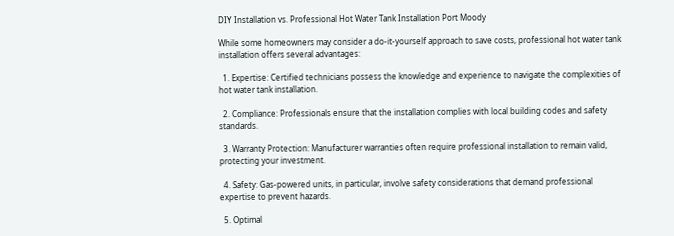DIY Installation vs. Professional Hot Water Tank Installation Port Moody

While some homeowners may consider a do-it-yourself approach to save costs, professional hot water tank installation offers several advantages:

  1. Expertise: Certified technicians possess the knowledge and experience to navigate the complexities of hot water tank installation.

  2. Compliance: Professionals ensure that the installation complies with local building codes and safety standards.

  3. Warranty Protection: Manufacturer warranties often require professional installation to remain valid, protecting your investment.

  4. Safety: Gas-powered units, in particular, involve safety considerations that demand professional expertise to prevent hazards.

  5. Optimal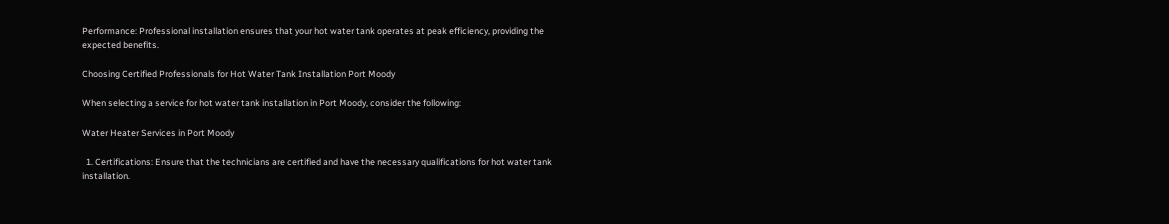Performance: Professional installation ensures that your hot water tank operates at peak efficiency, providing the expected benefits.

Choosing Certified Professionals for Hot Water Tank Installation Port Moody

When selecting a service for hot water tank installation in Port Moody, consider the following:

Water Heater Services in Port Moody

  1. Certifications: Ensure that the technicians are certified and have the necessary qualifications for hot water tank installation.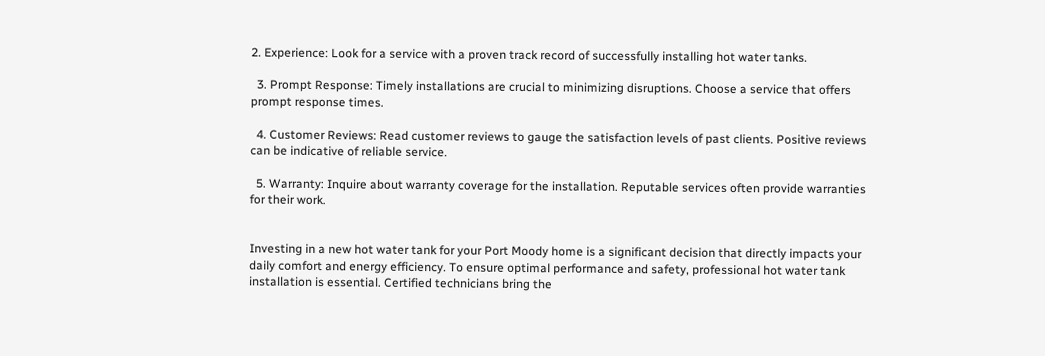2. Experience: Look for a service with a proven track record of successfully installing hot water tanks.

  3. Prompt Response: Timely installations are crucial to minimizing disruptions. Choose a service that offers prompt response times.

  4. Customer Reviews: Read customer reviews to gauge the satisfaction levels of past clients. Positive reviews can be indicative of reliable service.

  5. Warranty: Inquire about warranty coverage for the installation. Reputable services often provide warranties for their work.


Investing in a new hot water tank for your Port Moody home is a significant decision that directly impacts your daily comfort and energy efficiency. To ensure optimal performance and safety, professional hot water tank installation is essential. Certified technicians bring the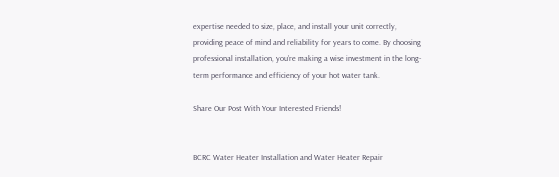expertise needed to size, place, and install your unit correctly, providing peace of mind and reliability for years to come. By choosing professional installation, you’re making a wise investment in the long-term performance and efficiency of your hot water tank.

Share Our Post With Your Interested Friends!


BCRC Water Heater Installation and Water Heater Repair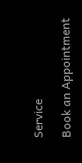Service

Book an Appointment